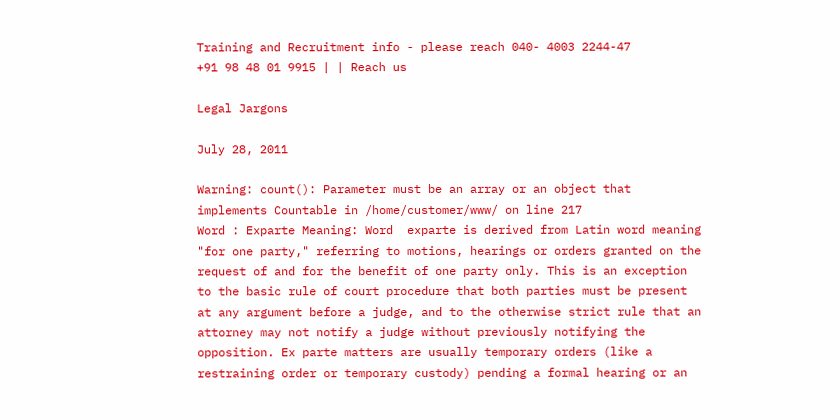Training and Recruitment info - please reach 040- 4003 2244-47
+91 98 48 01 9915 | | Reach us

Legal Jargons

July 28, 2011

Warning: count(): Parameter must be an array or an object that implements Countable in /home/customer/www/ on line 217
Word : Exparte Meaning: Word  exparte is derived from Latin word meaning "for one party," referring to motions, hearings or orders granted on the request of and for the benefit of one party only. This is an exception to the basic rule of court procedure that both parties must be present at any argument before a judge, and to the otherwise strict rule that an attorney may not notify a judge without previously notifying the opposition. Ex parte matters are usually temporary orders (like a restraining order or temporary custody) pending a formal hearing or an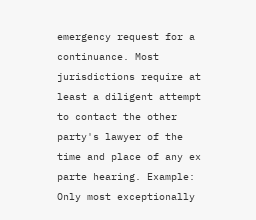emergency request for a continuance. Most jurisdictions require at least a diligent attempt to contact the other party's lawyer of the time and place of any ex parte hearing. Example: Only most exceptionally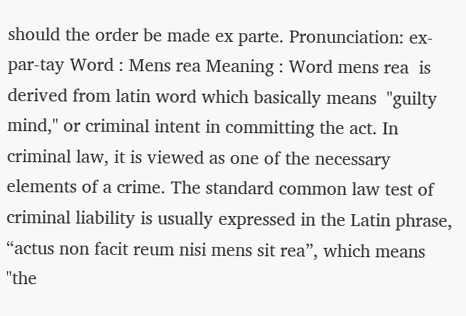should the order be made ex parte. Pronunciation: ex-par-tay Word : Mens rea Meaning : Word mens rea  is derived from latin word which basically means  "guilty mind," or criminal intent in committing the act. In criminal law, it is viewed as one of the necessary elements of a crime. The standard common law test of criminal liability is usually expressed in the Latin phrase, “actus non facit reum nisi mens sit rea”, which means "the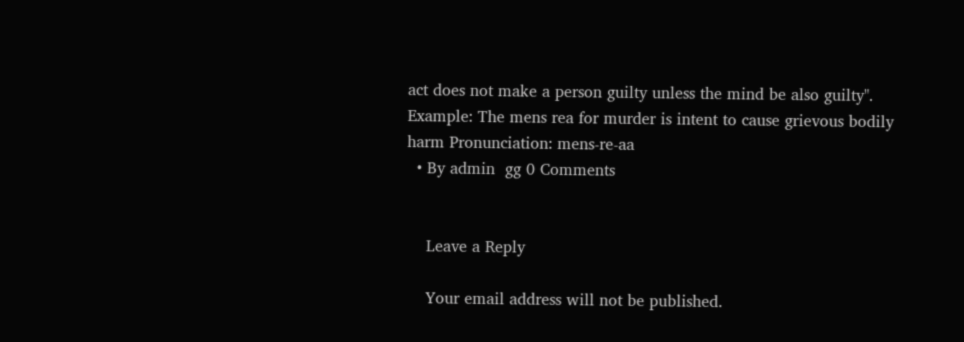act does not make a person guilty unless the mind be also guilty". Example: The mens rea for murder is intent to cause grievous bodily harm Pronunciation: mens-re-aa
  • By admin  gg 0 Comments


    Leave a Reply

    Your email address will not be published.